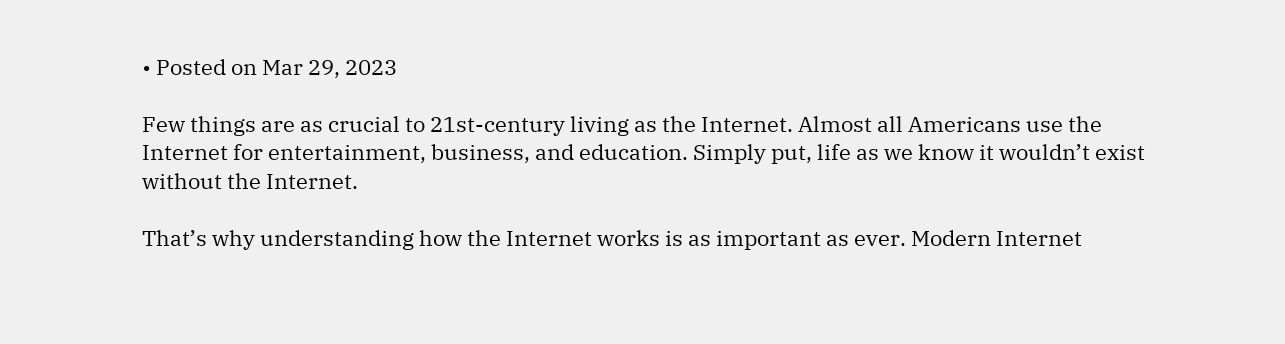• Posted on Mar 29, 2023

Few things are as crucial to 21st-century living as the Internet. Almost all Americans use the Internet for entertainment, business, and education. Simply put, life as we know it wouldn’t exist without the Internet.

That’s why understanding how the Internet works is as important as ever. Modern Internet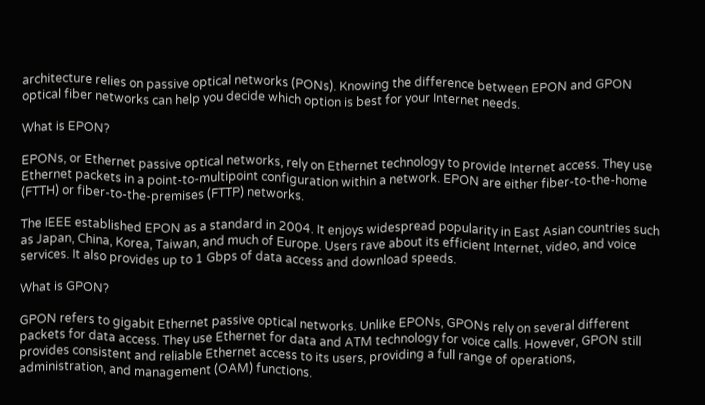architecture relies on passive optical networks (PONs). Knowing the difference between EPON and GPON optical fiber networks can help you decide which option is best for your Internet needs.

What is EPON?

EPONs, or Ethernet passive optical networks, rely on Ethernet technology to provide Internet access. They use Ethernet packets in a point-to-multipoint configuration within a network. EPON are either fiber-to-the-home (FTTH) or fiber-to-the-premises (FTTP) networks.

The IEEE established EPON as a standard in 2004. It enjoys widespread popularity in East Asian countries such as Japan, China, Korea, Taiwan, and much of Europe. Users rave about its efficient Internet, video, and voice services. It also provides up to 1 Gbps of data access and download speeds.

What is GPON?

GPON refers to gigabit Ethernet passive optical networks. Unlike EPONs, GPONs rely on several different packets for data access. They use Ethernet for data and ATM technology for voice calls. However, GPON still provides consistent and reliable Ethernet access to its users, providing a full range of operations, administration, and management (OAM) functions.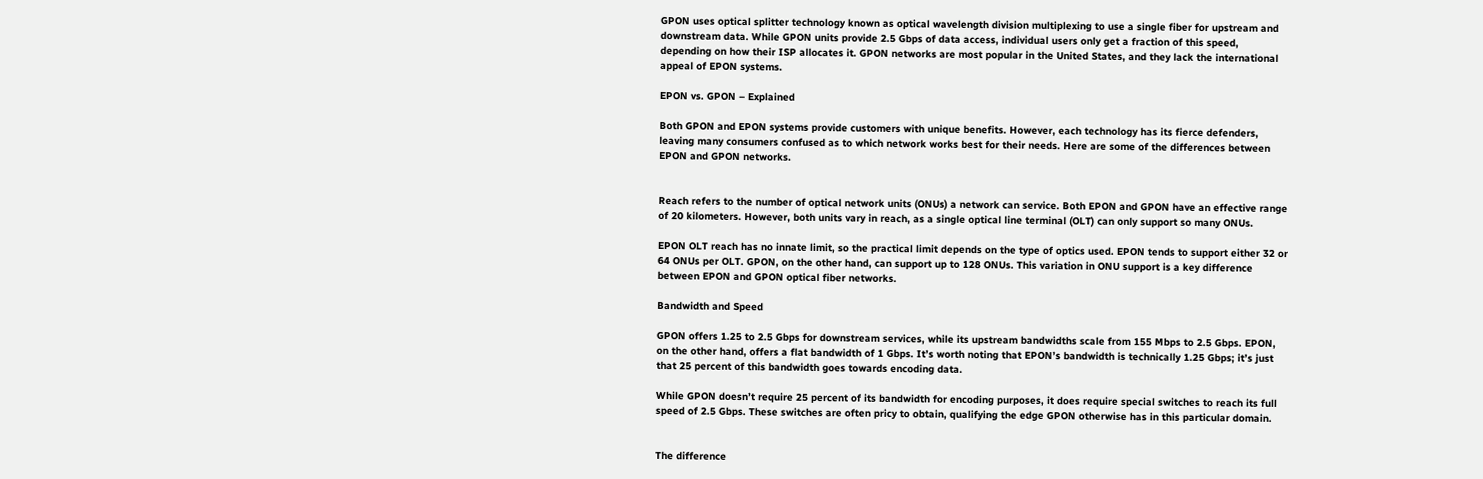GPON uses optical splitter technology known as optical wavelength division multiplexing to use a single fiber for upstream and downstream data. While GPON units provide 2.5 Gbps of data access, individual users only get a fraction of this speed, depending on how their ISP allocates it. GPON networks are most popular in the United States, and they lack the international appeal of EPON systems.

EPON vs. GPON – Explained

Both GPON and EPON systems provide customers with unique benefits. However, each technology has its fierce defenders, leaving many consumers confused as to which network works best for their needs. Here are some of the differences between EPON and GPON networks.


Reach refers to the number of optical network units (ONUs) a network can service. Both EPON and GPON have an effective range of 20 kilometers. However, both units vary in reach, as a single optical line terminal (OLT) can only support so many ONUs.

EPON OLT reach has no innate limit, so the practical limit depends on the type of optics used. EPON tends to support either 32 or 64 ONUs per OLT. GPON, on the other hand, can support up to 128 ONUs. This variation in ONU support is a key difference between EPON and GPON optical fiber networks.

Bandwidth and Speed

GPON offers 1.25 to 2.5 Gbps for downstream services, while its upstream bandwidths scale from 155 Mbps to 2.5 Gbps. EPON, on the other hand, offers a flat bandwidth of 1 Gbps. It’s worth noting that EPON’s bandwidth is technically 1.25 Gbps; it’s just that 25 percent of this bandwidth goes towards encoding data.

While GPON doesn’t require 25 percent of its bandwidth for encoding purposes, it does require special switches to reach its full speed of 2.5 Gbps. These switches are often pricy to obtain, qualifying the edge GPON otherwise has in this particular domain.


The difference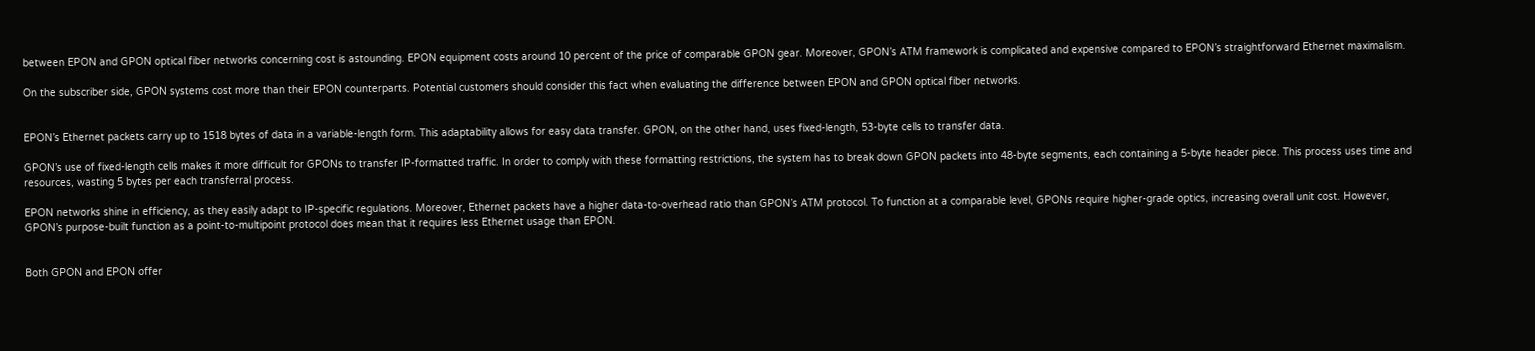between EPON and GPON optical fiber networks concerning cost is astounding. EPON equipment costs around 10 percent of the price of comparable GPON gear. Moreover, GPON’s ATM framework is complicated and expensive compared to EPON’s straightforward Ethernet maximalism.

On the subscriber side, GPON systems cost more than their EPON counterparts. Potential customers should consider this fact when evaluating the difference between EPON and GPON optical fiber networks.


EPON’s Ethernet packets carry up to 1518 bytes of data in a variable-length form. This adaptability allows for easy data transfer. GPON, on the other hand, uses fixed-length, 53-byte cells to transfer data.

GPON’s use of fixed-length cells makes it more difficult for GPONs to transfer IP-formatted traffic. In order to comply with these formatting restrictions, the system has to break down GPON packets into 48-byte segments, each containing a 5-byte header piece. This process uses time and resources, wasting 5 bytes per each transferral process.

EPON networks shine in efficiency, as they easily adapt to IP-specific regulations. Moreover, Ethernet packets have a higher data-to-overhead ratio than GPON’s ATM protocol. To function at a comparable level, GPONs require higher-grade optics, increasing overall unit cost. However, GPON’s purpose-built function as a point-to-multipoint protocol does mean that it requires less Ethernet usage than EPON.


Both GPON and EPON offer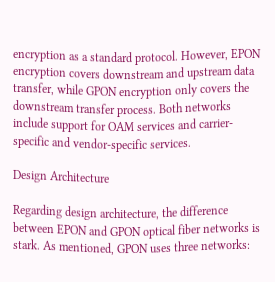encryption as a standard protocol. However, EPON encryption covers downstream and upstream data transfer, while GPON encryption only covers the downstream transfer process. Both networks include support for OAM services and carrier-specific and vendor-specific services.

Design Architecture

Regarding design architecture, the difference between EPON and GPON optical fiber networks is stark. As mentioned, GPON uses three networks: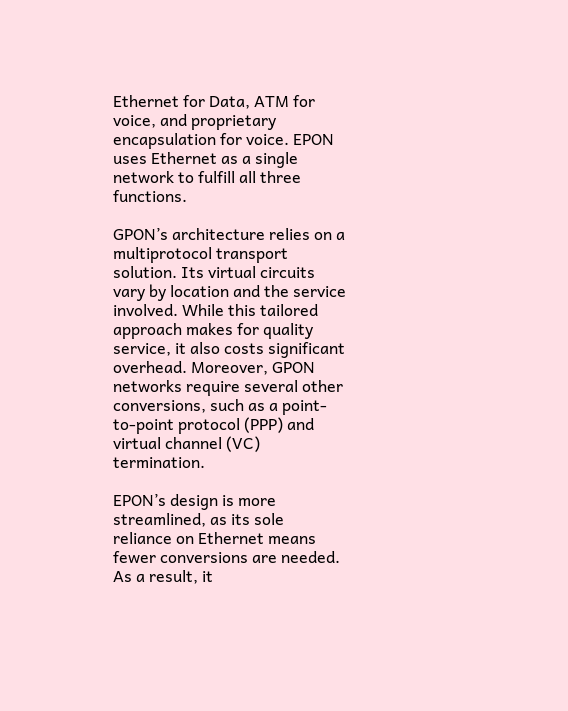Ethernet for Data, ATM for voice, and proprietary encapsulation for voice. EPON uses Ethernet as a single network to fulfill all three functions.

GPON’s architecture relies on a multiprotocol transport solution. Its virtual circuits vary by location and the service involved. While this tailored approach makes for quality service, it also costs significant overhead. Moreover, GPON networks require several other conversions, such as a point-to-point protocol (PPP) and virtual channel (VC) termination.

EPON’s design is more streamlined, as its sole reliance on Ethernet means fewer conversions are needed. As a result, it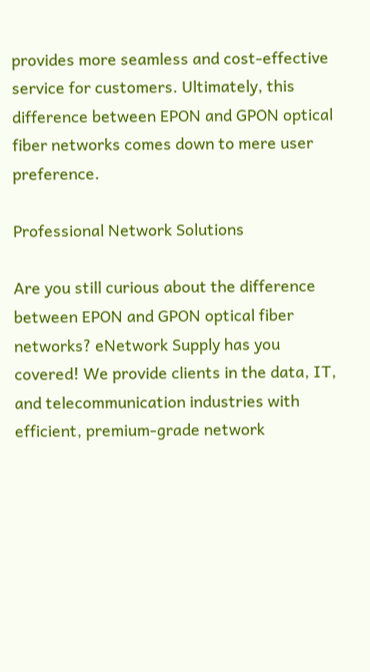provides more seamless and cost-effective service for customers. Ultimately, this difference between EPON and GPON optical fiber networks comes down to mere user preference.

Professional Network Solutions

Are you still curious about the difference between EPON and GPON optical fiber networks? eNetwork Supply has you covered! We provide clients in the data, IT, and telecommunication industries with efficient, premium-grade network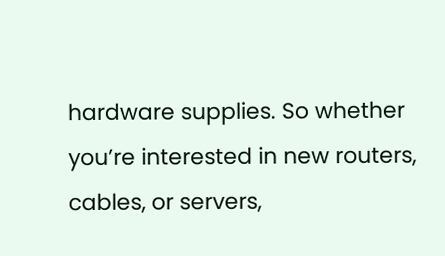hardware supplies. So whether you’re interested in new routers, cables, or servers,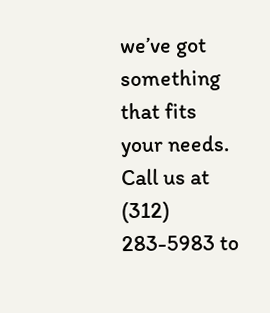we’ve got something that fits your needs. Call us at (312) 283-5983 to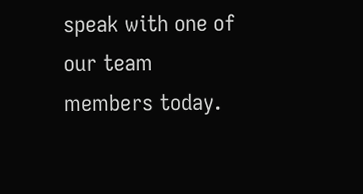speak with one of our team members today.